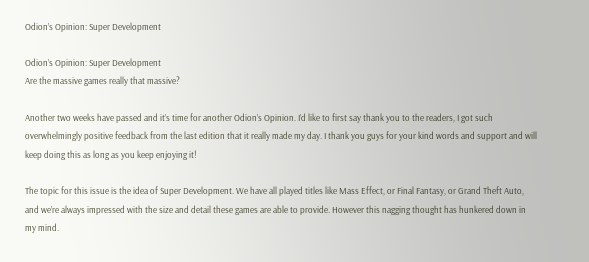Odion’s Opinion: Super Development

Odion’s Opinion: Super Development
Are the massive games really that massive?

Another two weeks have passed and it’s time for another Odion’s Opinion. I’d like to first say thank you to the readers, I got such overwhelmingly positive feedback from the last edition that it really made my day. I thank you guys for your kind words and support and will keep doing this as long as you keep enjoying it!

The topic for this issue is the idea of Super Development. We have all played titles like Mass Effect, or Final Fantasy, or Grand Theft Auto, and we’re always impressed with the size and detail these games are able to provide. However this nagging thought has hunkered down in my mind.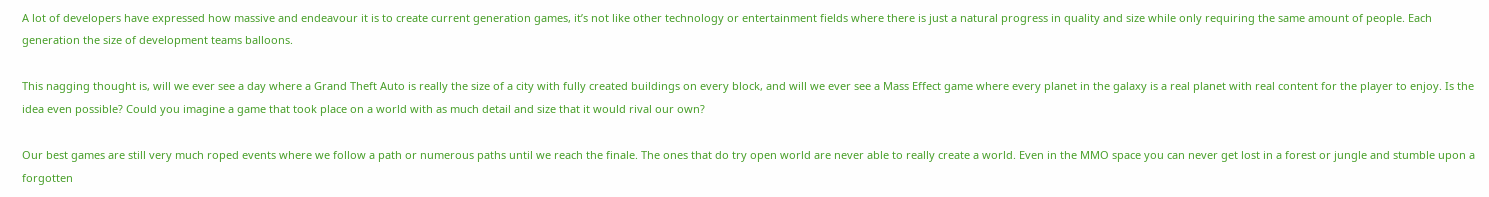A lot of developers have expressed how massive and endeavour it is to create current generation games, it’s not like other technology or entertainment fields where there is just a natural progress in quality and size while only requiring the same amount of people. Each generation the size of development teams balloons.

This nagging thought is, will we ever see a day where a Grand Theft Auto is really the size of a city with fully created buildings on every block, and will we ever see a Mass Effect game where every planet in the galaxy is a real planet with real content for the player to enjoy. Is the idea even possible? Could you imagine a game that took place on a world with as much detail and size that it would rival our own?

Our best games are still very much roped events where we follow a path or numerous paths until we reach the finale. The ones that do try open world are never able to really create a world. Even in the MMO space you can never get lost in a forest or jungle and stumble upon a forgotten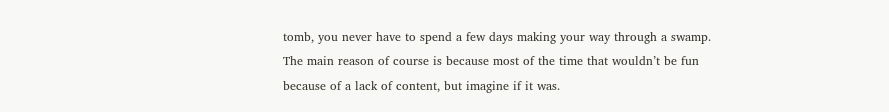tomb, you never have to spend a few days making your way through a swamp. The main reason of course is because most of the time that wouldn’t be fun because of a lack of content, but imagine if it was.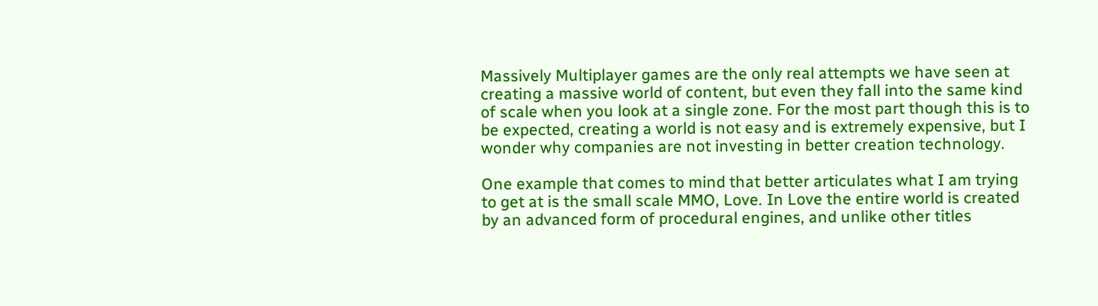Massively Multiplayer games are the only real attempts we have seen at creating a massive world of content, but even they fall into the same kind of scale when you look at a single zone. For the most part though this is to be expected, creating a world is not easy and is extremely expensive, but I wonder why companies are not investing in better creation technology.

One example that comes to mind that better articulates what I am trying to get at is the small scale MMO, Love. In Love the entire world is created by an advanced form of procedural engines, and unlike other titles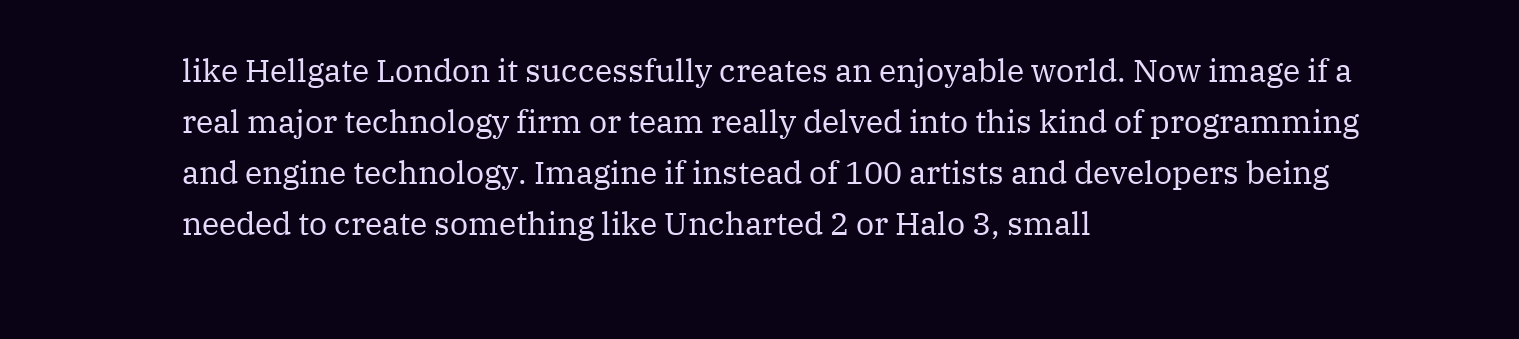like Hellgate London it successfully creates an enjoyable world. Now image if a real major technology firm or team really delved into this kind of programming and engine technology. Imagine if instead of 100 artists and developers being needed to create something like Uncharted 2 or Halo 3, small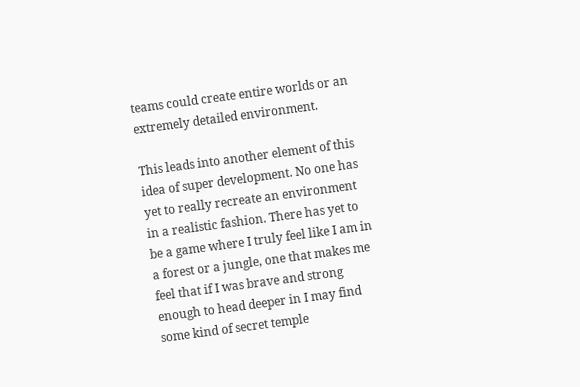teams could create entire worlds or an extremely detailed environment.

This leads into another element of this idea of super development. No one has yet to really recreate an environment in a realistic fashion. There has yet to be a game where I truly feel like I am in a forest or a jungle, one that makes me feel that if I was brave and strong enough to head deeper in I may find some kind of secret temple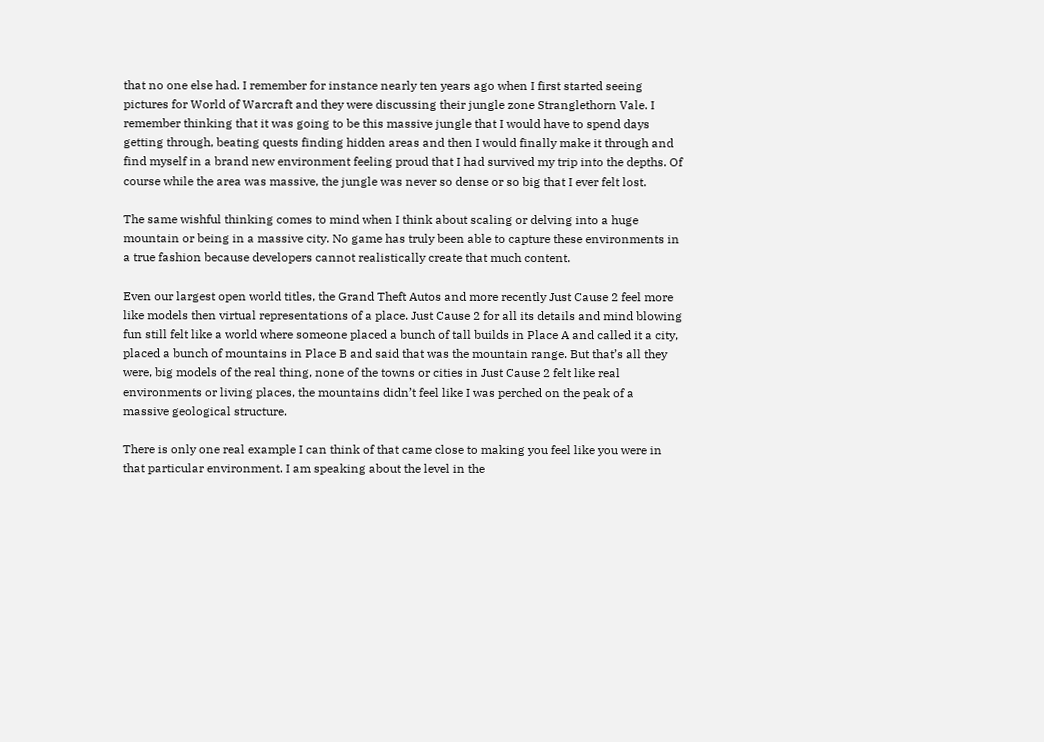that no one else had. I remember for instance nearly ten years ago when I first started seeing pictures for World of Warcraft and they were discussing their jungle zone Stranglethorn Vale. I remember thinking that it was going to be this massive jungle that I would have to spend days getting through, beating quests finding hidden areas and then I would finally make it through and find myself in a brand new environment feeling proud that I had survived my trip into the depths. Of course while the area was massive, the jungle was never so dense or so big that I ever felt lost.

The same wishful thinking comes to mind when I think about scaling or delving into a huge mountain or being in a massive city. No game has truly been able to capture these environments in a true fashion because developers cannot realistically create that much content.

Even our largest open world titles, the Grand Theft Autos and more recently Just Cause 2 feel more like models then virtual representations of a place. Just Cause 2 for all its details and mind blowing fun still felt like a world where someone placed a bunch of tall builds in Place A and called it a city, placed a bunch of mountains in Place B and said that was the mountain range. But that’s all they were, big models of the real thing, none of the towns or cities in Just Cause 2 felt like real environments or living places, the mountains didn’t feel like I was perched on the peak of a massive geological structure.

There is only one real example I can think of that came close to making you feel like you were in that particular environment. I am speaking about the level in the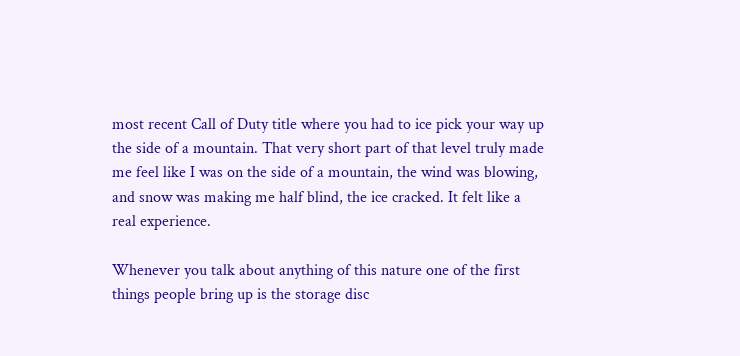most recent Call of Duty title where you had to ice pick your way up the side of a mountain. That very short part of that level truly made me feel like I was on the side of a mountain, the wind was blowing, and snow was making me half blind, the ice cracked. It felt like a real experience.

Whenever you talk about anything of this nature one of the first things people bring up is the storage disc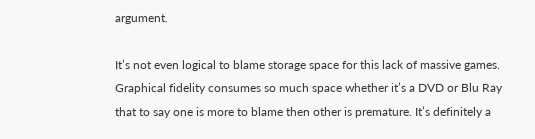argument.

It’s not even logical to blame storage space for this lack of massive games. Graphical fidelity consumes so much space whether it’s a DVD or Blu Ray that to say one is more to blame then other is premature. It’s definitely a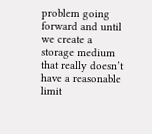problem going forward and until we create a storage medium that really doesn’t have a reasonable limit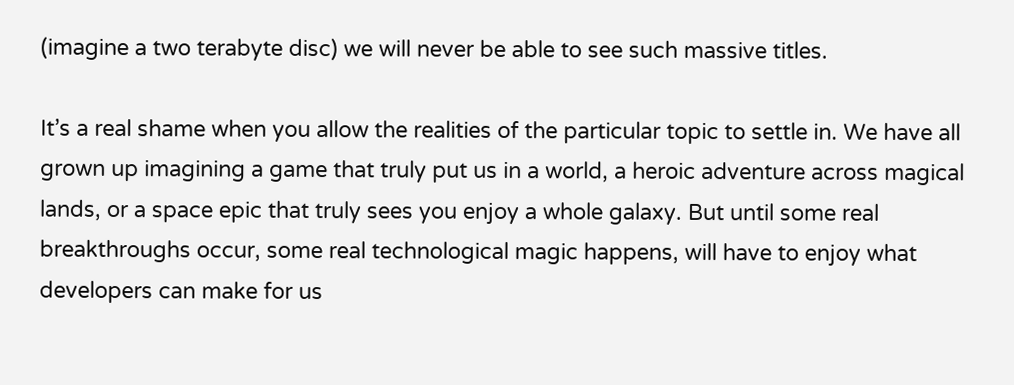(imagine a two terabyte disc) we will never be able to see such massive titles.

It’s a real shame when you allow the realities of the particular topic to settle in. We have all grown up imagining a game that truly put us in a world, a heroic adventure across magical lands, or a space epic that truly sees you enjoy a whole galaxy. But until some real breakthroughs occur, some real technological magic happens, will have to enjoy what developers can make for us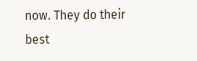now. They do their best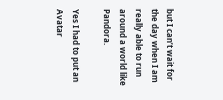but I can’t wait for the day when I am really able to run around a world like Pandora.

Yes I had to put an Avatar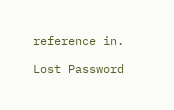reference in.

Lost Password